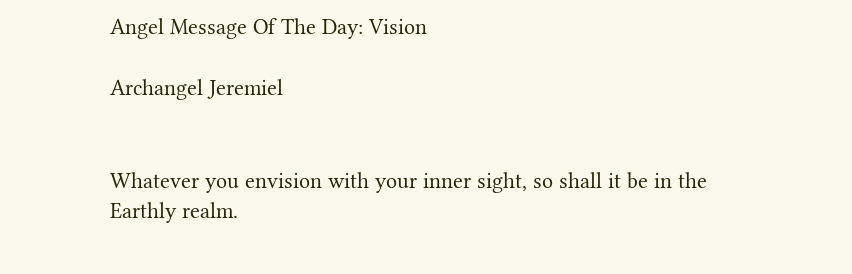Angel Message Of The Day: Vision

Archangel Jeremiel


Whatever you envision with your inner sight, so shall it be in the Earthly realm.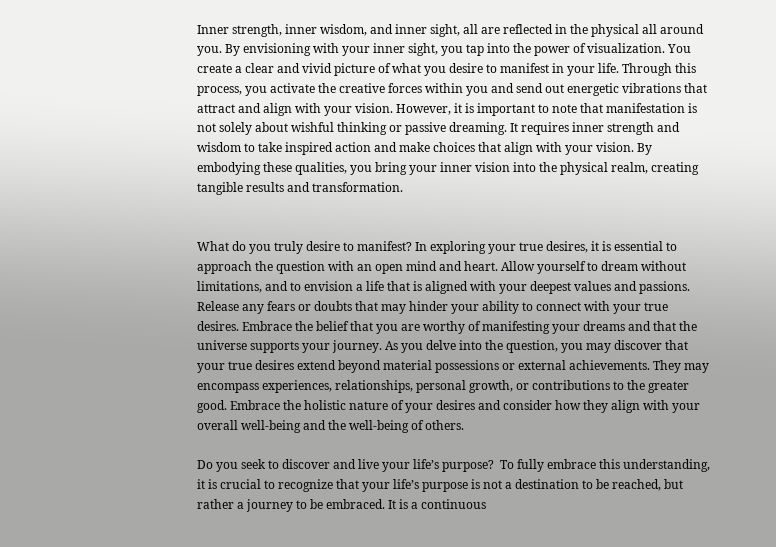Inner strength, inner wisdom, and inner sight, all are reflected in the physical all around you. By envisioning with your inner sight, you tap into the power of visualization. You create a clear and vivid picture of what you desire to manifest in your life. Through this process, you activate the creative forces within you and send out energetic vibrations that attract and align with your vision. However, it is important to note that manifestation is not solely about wishful thinking or passive dreaming. It requires inner strength and wisdom to take inspired action and make choices that align with your vision. By embodying these qualities, you bring your inner vision into the physical realm, creating tangible results and transformation.


What do you truly desire to manifest? In exploring your true desires, it is essential to approach the question with an open mind and heart. Allow yourself to dream without limitations, and to envision a life that is aligned with your deepest values and passions. Release any fears or doubts that may hinder your ability to connect with your true desires. Embrace the belief that you are worthy of manifesting your dreams and that the universe supports your journey. As you delve into the question, you may discover that your true desires extend beyond material possessions or external achievements. They may encompass experiences, relationships, personal growth, or contributions to the greater good. Embrace the holistic nature of your desires and consider how they align with your overall well-being and the well-being of others.

Do you seek to discover and live your life’s purpose?  To fully embrace this understanding, it is crucial to recognize that your life’s purpose is not a destination to be reached, but rather a journey to be embraced. It is a continuous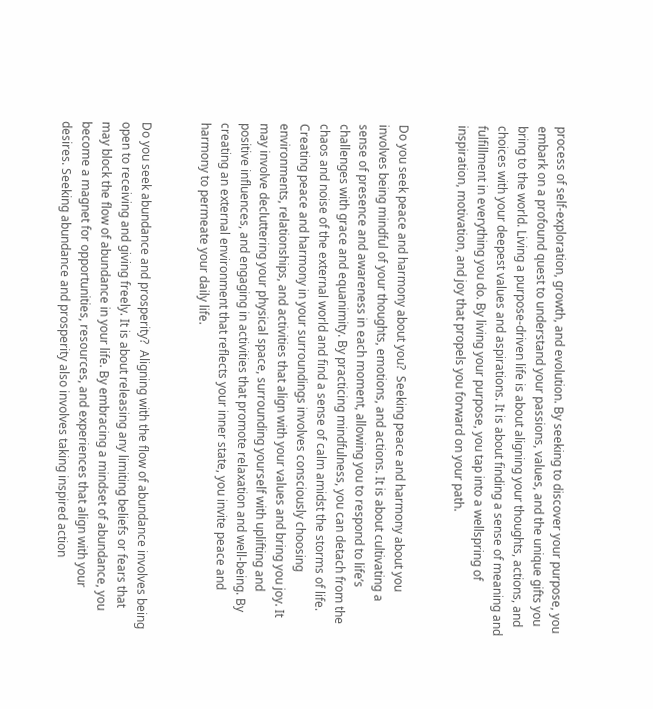process of self-exploration, growth, and evolution. By seeking to discover your purpose, you embark on a profound quest to understand your passions, values, and the unique gifts you bring to the world. Living a purpose-driven life is about aligning your thoughts, actions, and choices with your deepest values and aspirations. It is about finding a sense of meaning and fulfillment in everything you do. By living your purpose, you tap into a wellspring of inspiration, motivation, and joy that propels you forward on your path.


Do you seek peace and harmony about you?  Seeking peace and harmony about you involves being mindful of your thoughts, emotions, and actions. It is about cultivating a sense of presence and awareness in each moment, allowing you to respond to life’s challenges with grace and equanimity. By practicing mindfulness, you can detach from the chaos and noise of the external world and find a sense of calm amidst the storms of life. Creating peace and harmony in your surroundings involves consciously choosing environments, relationships, and activities that align with your values and bring you joy. It may involve decluttering your physical space, surrounding yourself with uplifting and positive influences, and engaging in activities that promote relaxation and well-being. By creating an external environment that reflects your inner state, you invite peace and harmony to permeate your daily life.


Do you seek abundance and prosperity?  Aligning with the flow of abundance involves being open to receiving and giving freely. It is about releasing any limiting beliefs or fears that may block the flow of abundance in your life. By embracing a mindset of abundance, you become a magnet for opportunities, resources, and experiences that align with your desires. Seeking abundance and prosperity also involves taking inspired action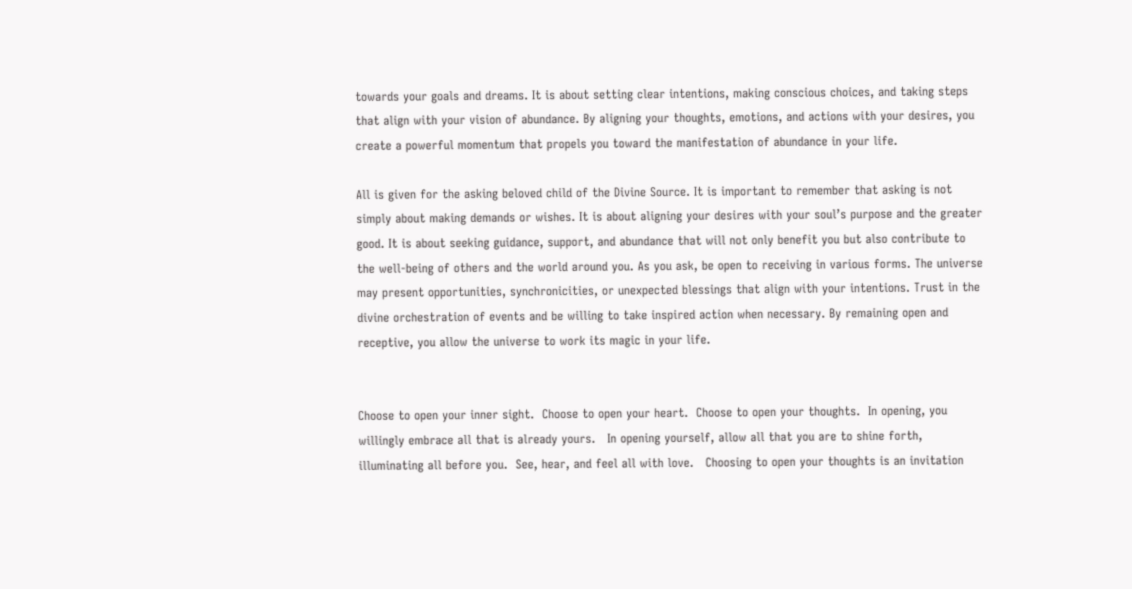towards your goals and dreams. It is about setting clear intentions, making conscious choices, and taking steps that align with your vision of abundance. By aligning your thoughts, emotions, and actions with your desires, you create a powerful momentum that propels you toward the manifestation of abundance in your life.

All is given for the asking beloved child of the Divine Source. It is important to remember that asking is not simply about making demands or wishes. It is about aligning your desires with your soul’s purpose and the greater good. It is about seeking guidance, support, and abundance that will not only benefit you but also contribute to the well-being of others and the world around you. As you ask, be open to receiving in various forms. The universe may present opportunities, synchronicities, or unexpected blessings that align with your intentions. Trust in the divine orchestration of events and be willing to take inspired action when necessary. By remaining open and receptive, you allow the universe to work its magic in your life.


Choose to open your inner sight.  Choose to open your heart.  Choose to open your thoughts.  In opening, you willingly embrace all that is already yours.   In opening yourself, allow all that you are to shine forth, illuminating all before you.  See, hear, and feel all with love.   Choosing to open your thoughts is an invitation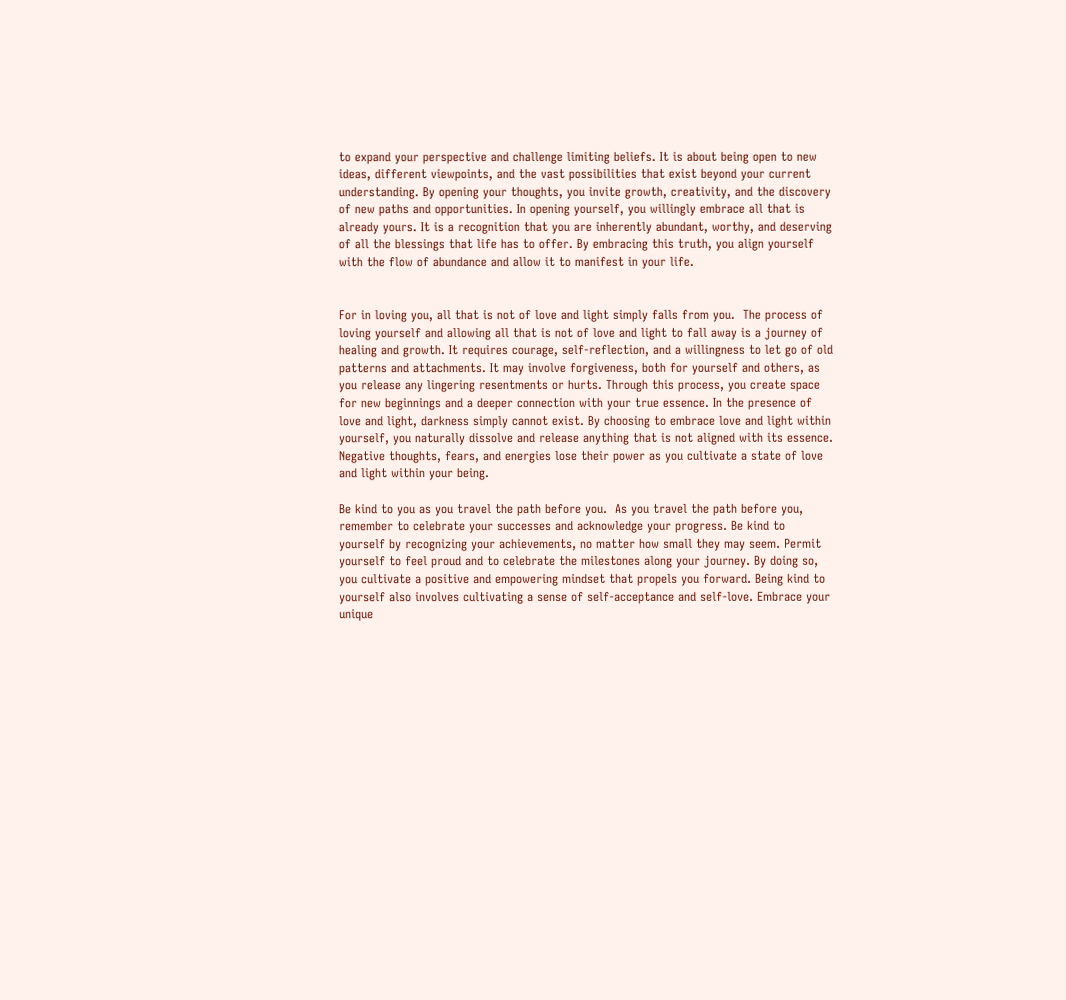to expand your perspective and challenge limiting beliefs. It is about being open to new ideas, different viewpoints, and the vast possibilities that exist beyond your current understanding. By opening your thoughts, you invite growth, creativity, and the discovery of new paths and opportunities. In opening yourself, you willingly embrace all that is already yours. It is a recognition that you are inherently abundant, worthy, and deserving of all the blessings that life has to offer. By embracing this truth, you align yourself with the flow of abundance and allow it to manifest in your life.


For in loving you, all that is not of love and light simply falls from you.  The process of loving yourself and allowing all that is not of love and light to fall away is a journey of healing and growth. It requires courage, self-reflection, and a willingness to let go of old patterns and attachments. It may involve forgiveness, both for yourself and others, as you release any lingering resentments or hurts. Through this process, you create space for new beginnings and a deeper connection with your true essence. In the presence of love and light, darkness simply cannot exist. By choosing to embrace love and light within yourself, you naturally dissolve and release anything that is not aligned with its essence. Negative thoughts, fears, and energies lose their power as you cultivate a state of love and light within your being.

Be kind to you as you travel the path before you.  As you travel the path before you, remember to celebrate your successes and acknowledge your progress. Be kind to yourself by recognizing your achievements, no matter how small they may seem. Permit yourself to feel proud and to celebrate the milestones along your journey. By doing so, you cultivate a positive and empowering mindset that propels you forward. Being kind to yourself also involves cultivating a sense of self-acceptance and self-love. Embrace your unique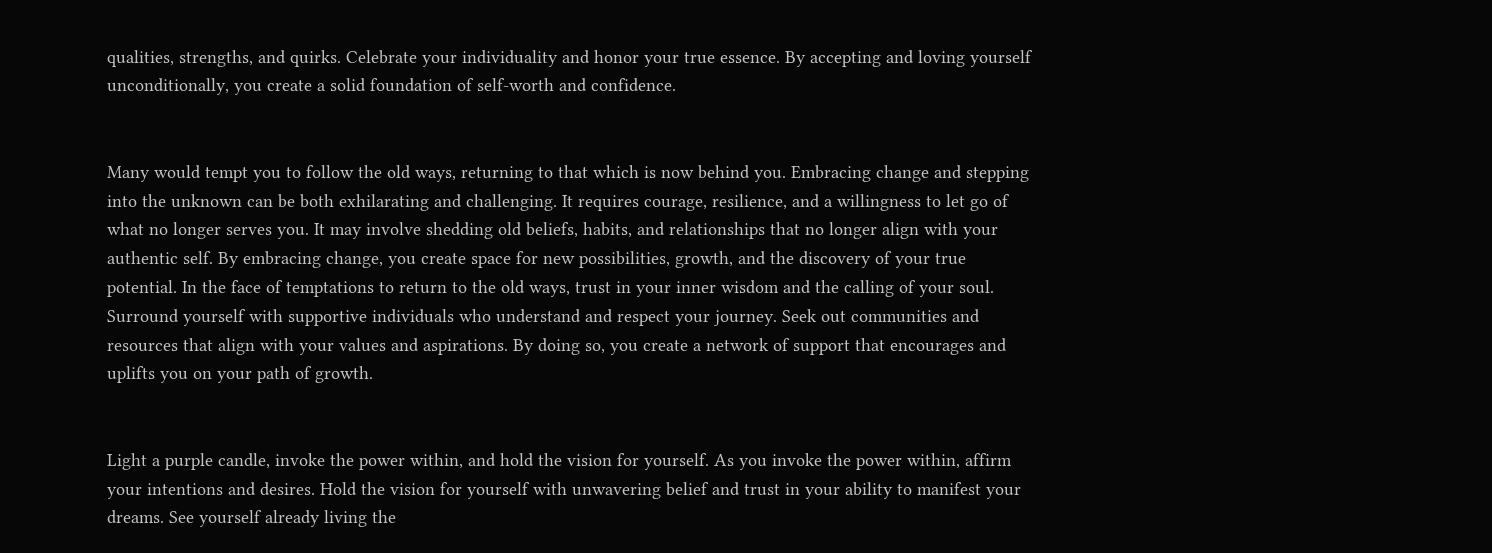qualities, strengths, and quirks. Celebrate your individuality and honor your true essence. By accepting and loving yourself unconditionally, you create a solid foundation of self-worth and confidence.


Many would tempt you to follow the old ways, returning to that which is now behind you. Embracing change and stepping into the unknown can be both exhilarating and challenging. It requires courage, resilience, and a willingness to let go of what no longer serves you. It may involve shedding old beliefs, habits, and relationships that no longer align with your authentic self. By embracing change, you create space for new possibilities, growth, and the discovery of your true potential. In the face of temptations to return to the old ways, trust in your inner wisdom and the calling of your soul. Surround yourself with supportive individuals who understand and respect your journey. Seek out communities and resources that align with your values and aspirations. By doing so, you create a network of support that encourages and uplifts you on your path of growth.


Light a purple candle, invoke the power within, and hold the vision for yourself. As you invoke the power within, affirm your intentions and desires. Hold the vision for yourself with unwavering belief and trust in your ability to manifest your dreams. See yourself already living the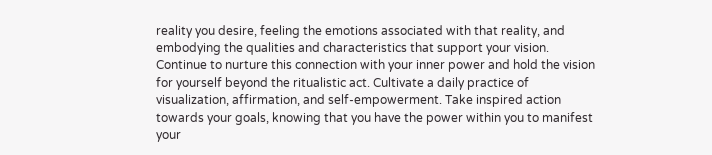reality you desire, feeling the emotions associated with that reality, and embodying the qualities and characteristics that support your vision. Continue to nurture this connection with your inner power and hold the vision for yourself beyond the ritualistic act. Cultivate a daily practice of visualization, affirmation, and self-empowerment. Take inspired action towards your goals, knowing that you have the power within you to manifest your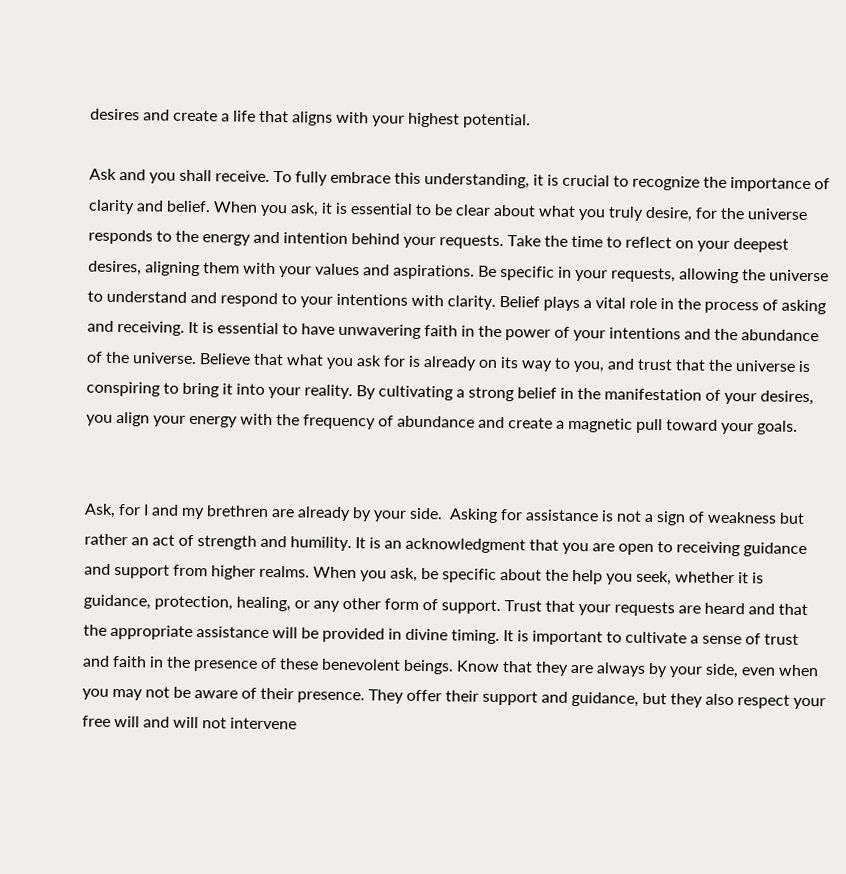desires and create a life that aligns with your highest potential.

Ask and you shall receive. To fully embrace this understanding, it is crucial to recognize the importance of clarity and belief. When you ask, it is essential to be clear about what you truly desire, for the universe responds to the energy and intention behind your requests. Take the time to reflect on your deepest desires, aligning them with your values and aspirations. Be specific in your requests, allowing the universe to understand and respond to your intentions with clarity. Belief plays a vital role in the process of asking and receiving. It is essential to have unwavering faith in the power of your intentions and the abundance of the universe. Believe that what you ask for is already on its way to you, and trust that the universe is conspiring to bring it into your reality. By cultivating a strong belief in the manifestation of your desires, you align your energy with the frequency of abundance and create a magnetic pull toward your goals.


Ask, for I and my brethren are already by your side.  Asking for assistance is not a sign of weakness but rather an act of strength and humility. It is an acknowledgment that you are open to receiving guidance and support from higher realms. When you ask, be specific about the help you seek, whether it is guidance, protection, healing, or any other form of support. Trust that your requests are heard and that the appropriate assistance will be provided in divine timing. It is important to cultivate a sense of trust and faith in the presence of these benevolent beings. Know that they are always by your side, even when you may not be aware of their presence. They offer their support and guidance, but they also respect your free will and will not intervene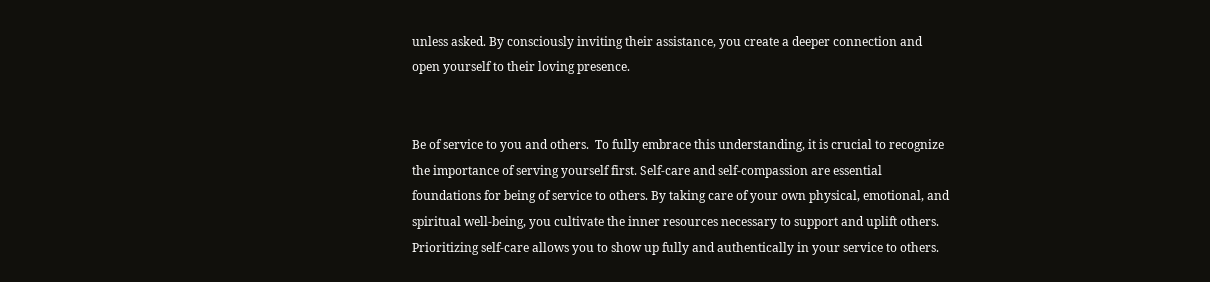unless asked. By consciously inviting their assistance, you create a deeper connection and open yourself to their loving presence.


Be of service to you and others.  To fully embrace this understanding, it is crucial to recognize the importance of serving yourself first. Self-care and self-compassion are essential foundations for being of service to others. By taking care of your own physical, emotional, and spiritual well-being, you cultivate the inner resources necessary to support and uplift others. Prioritizing self-care allows you to show up fully and authentically in your service to others.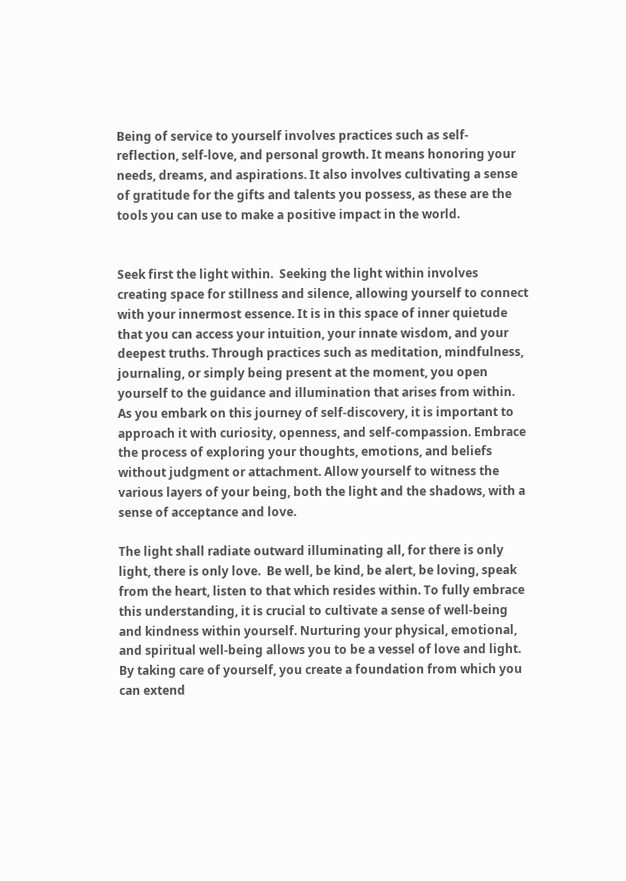Being of service to yourself involves practices such as self-reflection, self-love, and personal growth. It means honoring your needs, dreams, and aspirations. It also involves cultivating a sense of gratitude for the gifts and talents you possess, as these are the tools you can use to make a positive impact in the world.


Seek first the light within.  Seeking the light within involves creating space for stillness and silence, allowing yourself to connect with your innermost essence. It is in this space of inner quietude that you can access your intuition, your innate wisdom, and your deepest truths. Through practices such as meditation, mindfulness, journaling, or simply being present at the moment, you open yourself to the guidance and illumination that arises from within. As you embark on this journey of self-discovery, it is important to approach it with curiosity, openness, and self-compassion. Embrace the process of exploring your thoughts, emotions, and beliefs without judgment or attachment. Allow yourself to witness the various layers of your being, both the light and the shadows, with a sense of acceptance and love.

The light shall radiate outward illuminating all, for there is only light, there is only love.  Be well, be kind, be alert, be loving, speak from the heart, listen to that which resides within. To fully embrace this understanding, it is crucial to cultivate a sense of well-being and kindness within yourself. Nurturing your physical, emotional, and spiritual well-being allows you to be a vessel of love and light. By taking care of yourself, you create a foundation from which you can extend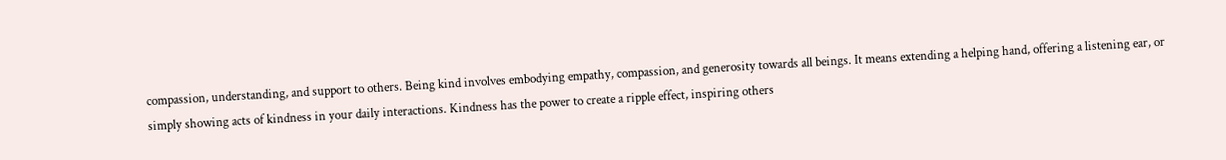compassion, understanding, and support to others. Being kind involves embodying empathy, compassion, and generosity towards all beings. It means extending a helping hand, offering a listening ear, or simply showing acts of kindness in your daily interactions. Kindness has the power to create a ripple effect, inspiring others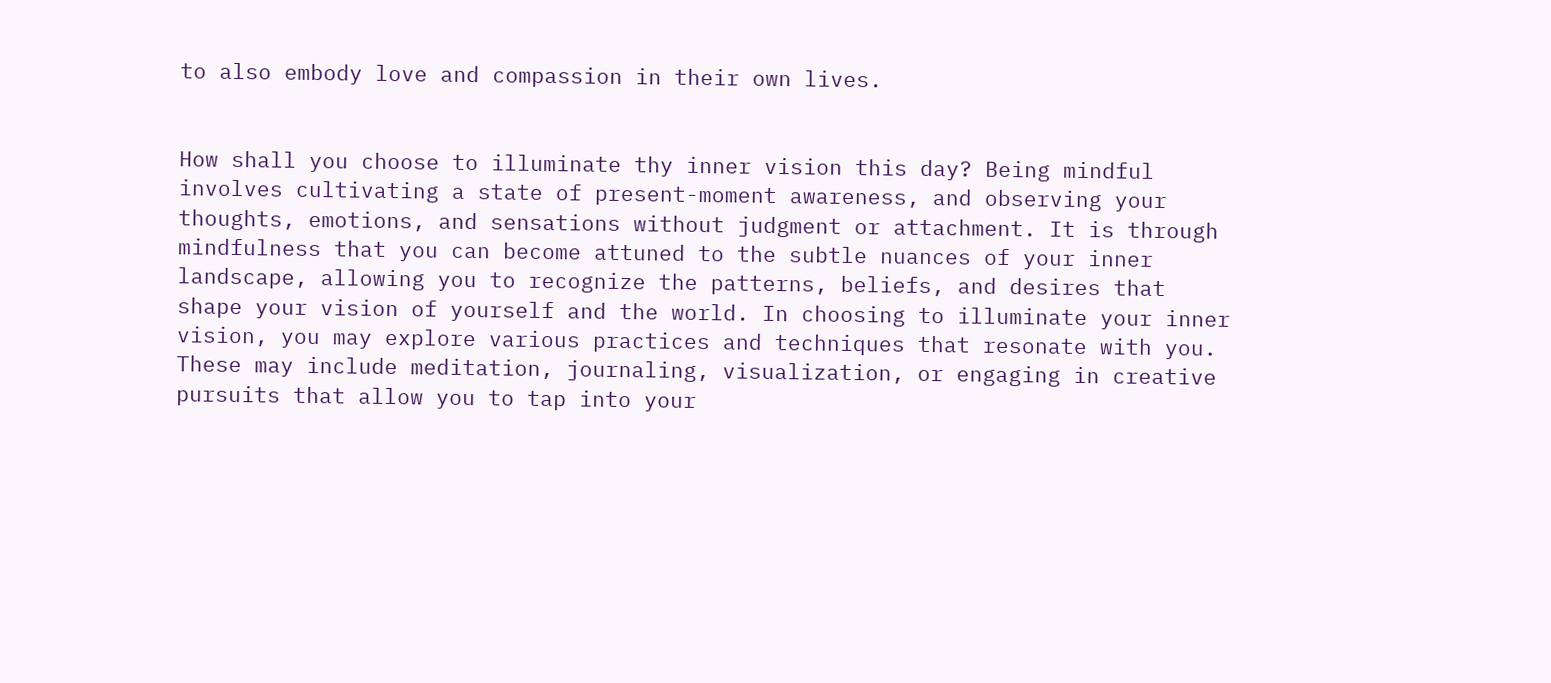to also embody love and compassion in their own lives.


How shall you choose to illuminate thy inner vision this day? Being mindful involves cultivating a state of present-moment awareness, and observing your thoughts, emotions, and sensations without judgment or attachment. It is through mindfulness that you can become attuned to the subtle nuances of your inner landscape, allowing you to recognize the patterns, beliefs, and desires that shape your vision of yourself and the world. In choosing to illuminate your inner vision, you may explore various practices and techniques that resonate with you. These may include meditation, journaling, visualization, or engaging in creative pursuits that allow you to tap into your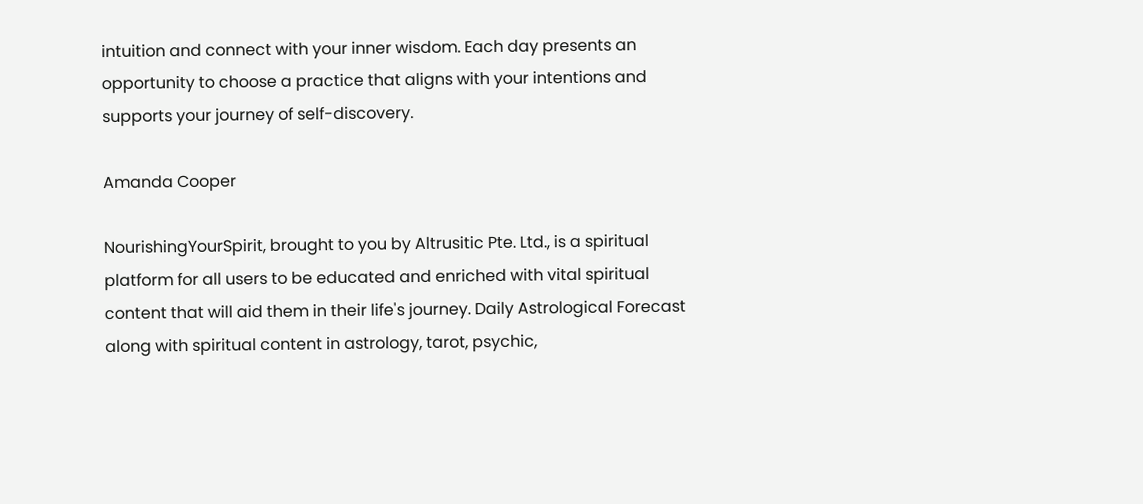intuition and connect with your inner wisdom. Each day presents an opportunity to choose a practice that aligns with your intentions and supports your journey of self-discovery.

Amanda Cooper

NourishingYourSpirit, brought to you by Altrusitic Pte. Ltd., is a spiritual platform for all users to be educated and enriched with vital spiritual content that will aid them in their life's journey. Daily Astrological Forecast along with spiritual content in astrology, tarot, psychic,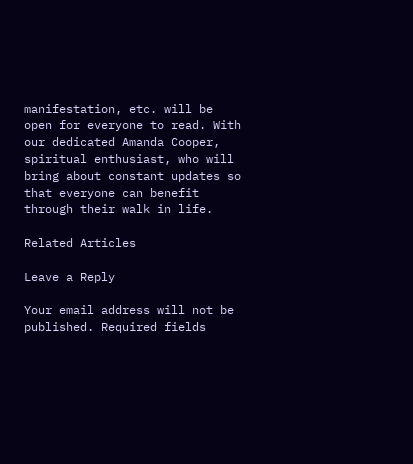manifestation, etc. will be open for everyone to read. With our dedicated Amanda Cooper, spiritual enthusiast, who will bring about constant updates so that everyone can benefit through their walk in life.

Related Articles

Leave a Reply

Your email address will not be published. Required fields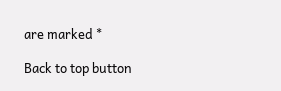are marked *

Back to top button